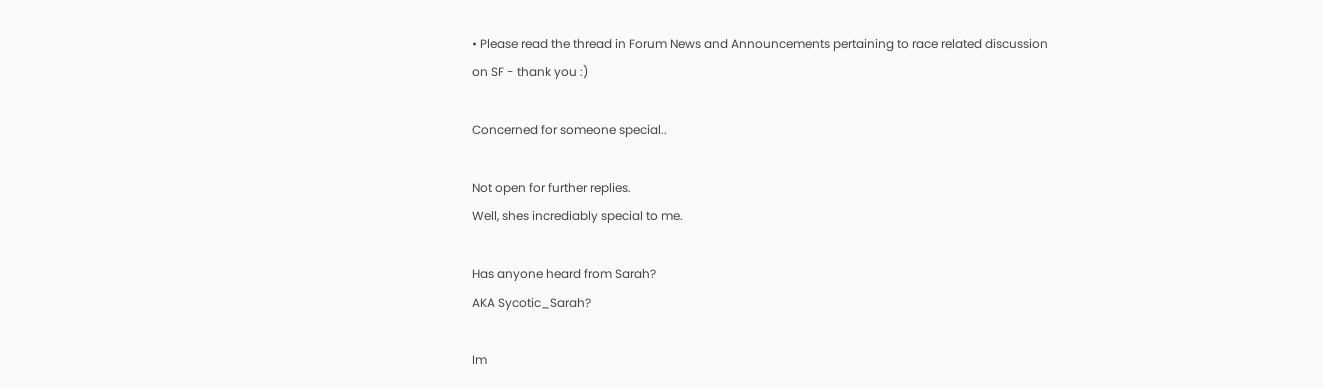• Please read the thread in Forum News and Announcements pertaining to race related discussion on SF - thank you :)

Concerned for someone special..

Not open for further replies.
Well, shes incrediably special to me.

Has anyone heard from Sarah?
AKA Sycotic_Sarah?

Im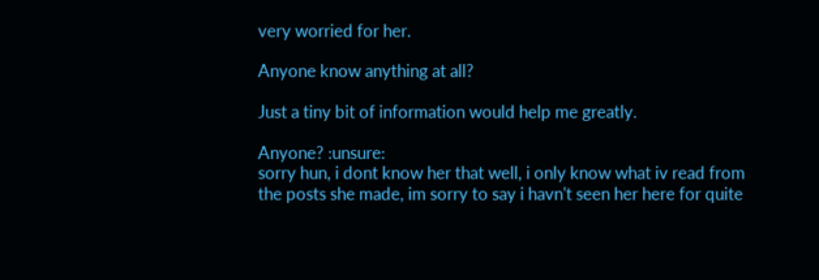very worried for her.

Anyone know anything at all?

Just a tiny bit of information would help me greatly.

Anyone? :unsure:
sorry hun, i dont know her that well, i only know what iv read from the posts she made, im sorry to say i havn't seen her here for quite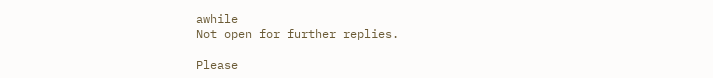awhile
Not open for further replies.

Please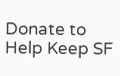Donate to Help Keep SF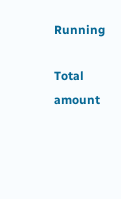Running

Total amount